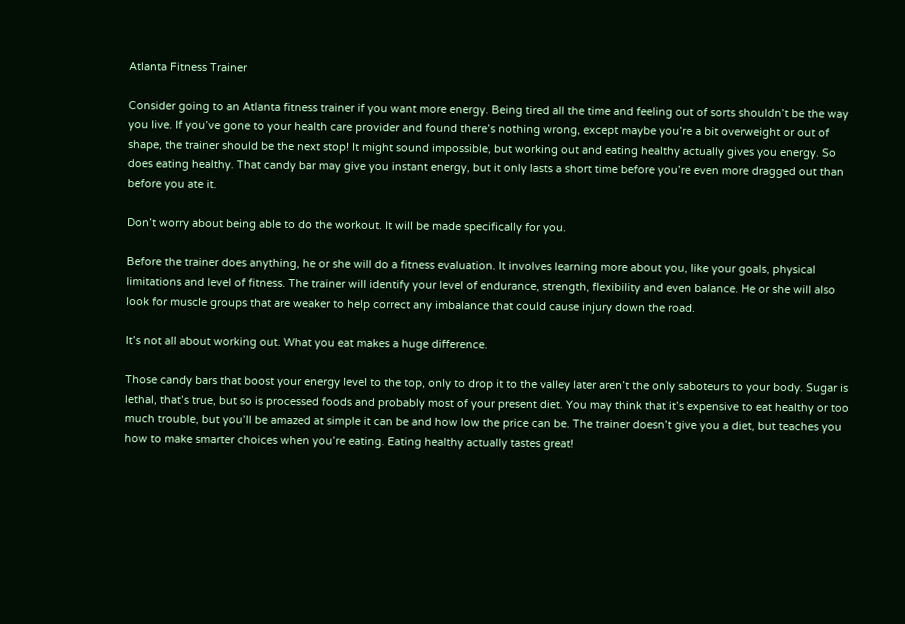Atlanta Fitness Trainer

Consider going to an Atlanta fitness trainer if you want more energy. Being tired all the time and feeling out of sorts shouldn’t be the way you live. If you’ve gone to your health care provider and found there’s nothing wrong, except maybe you’re a bit overweight or out of shape, the trainer should be the next stop! It might sound impossible, but working out and eating healthy actually gives you energy. So does eating healthy. That candy bar may give you instant energy, but it only lasts a short time before you’re even more dragged out than before you ate it.

Don’t worry about being able to do the workout. It will be made specifically for you.

Before the trainer does anything, he or she will do a fitness evaluation. It involves learning more about you, like your goals, physical limitations and level of fitness. The trainer will identify your level of endurance, strength, flexibility and even balance. He or she will also look for muscle groups that are weaker to help correct any imbalance that could cause injury down the road.

It’s not all about working out. What you eat makes a huge difference.

Those candy bars that boost your energy level to the top, only to drop it to the valley later aren’t the only saboteurs to your body. Sugar is lethal, that’s true, but so is processed foods and probably most of your present diet. You may think that it’s expensive to eat healthy or too much trouble, but you’ll be amazed at simple it can be and how low the price can be. The trainer doesn’t give you a diet, but teaches you how to make smarter choices when you’re eating. Eating healthy actually tastes great!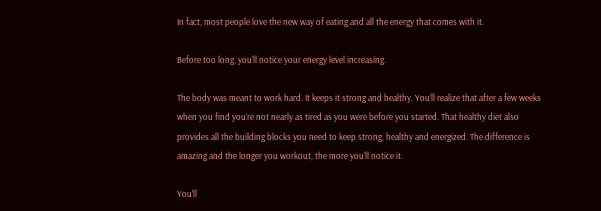In fact, most people love the new way of eating and all the energy that comes with it.

Before too long, you’ll notice your energy level increasing.

The body was meant to work hard. It keeps it strong and healthy. You’ll realize that after a few weeks when you find you’re not nearly as tired as you were before you started. That healthy diet also provides all the building blocks you need to keep strong, healthy and energized. The difference is amazing and the longer you workout, the more you’ll notice it.

You’ll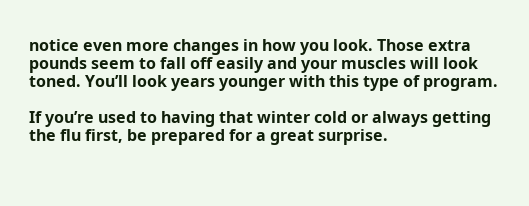notice even more changes in how you look. Those extra pounds seem to fall off easily and your muscles will look toned. You’ll look years younger with this type of program.

If you’re used to having that winter cold or always getting the flu first, be prepared for a great surprise.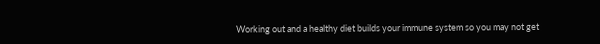Working out and a healthy diet builds your immune system so you may not get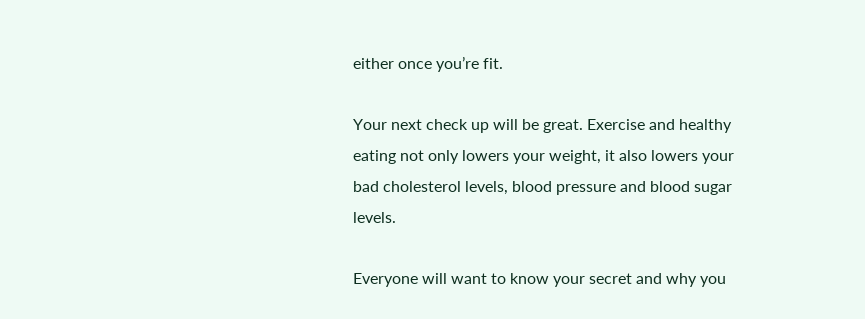either once you’re fit.

Your next check up will be great. Exercise and healthy eating not only lowers your weight, it also lowers your bad cholesterol levels, blood pressure and blood sugar levels.

Everyone will want to know your secret and why you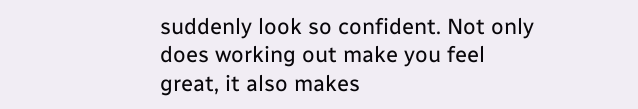suddenly look so confident. Not only does working out make you feel great, it also makes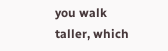you walk taller, which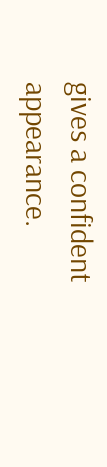gives a confident appearance.